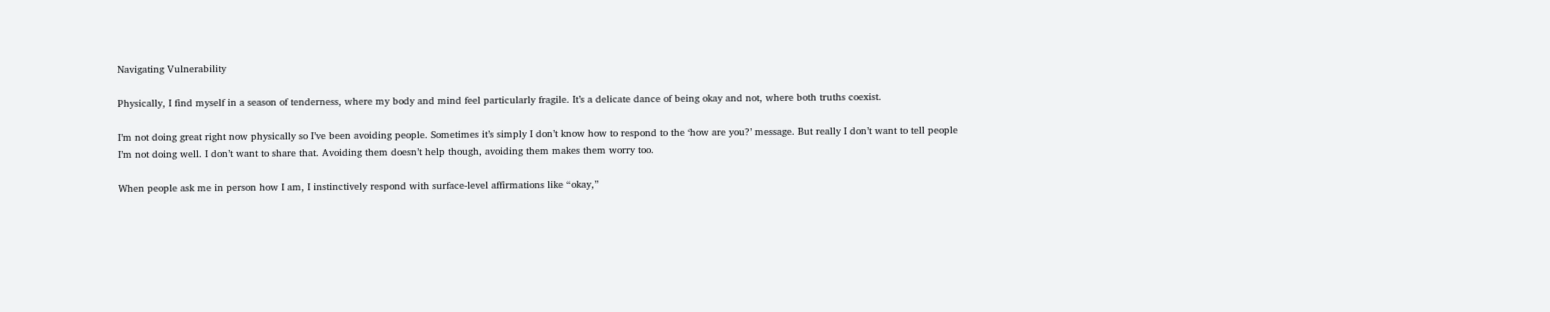Navigating Vulnerability

Physically, I find myself in a season of tenderness, where my body and mind feel particularly fragile. It’s a delicate dance of being okay and not, where both truths coexist.

I’m not doing great right now physically so I’ve been avoiding people. Sometimes it’s simply I don’t know how to respond to the ‘how are you?’ message. But really I don’t want to tell people I’m not doing well. I don’t want to share that. Avoiding them doesn’t help though, avoiding them makes them worry too.

When people ask me in person how I am, I instinctively respond with surface-level affirmations like “okay,”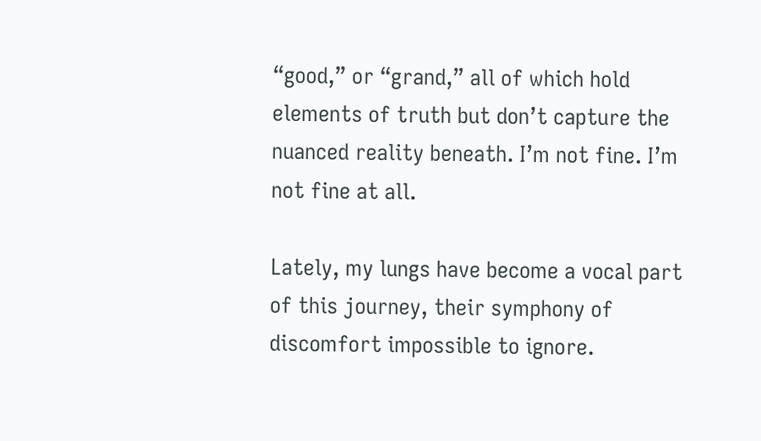“good,” or “grand,” all of which hold elements of truth but don’t capture the nuanced reality beneath. I’m not fine. I’m not fine at all.

Lately, my lungs have become a vocal part of this journey, their symphony of discomfort impossible to ignore.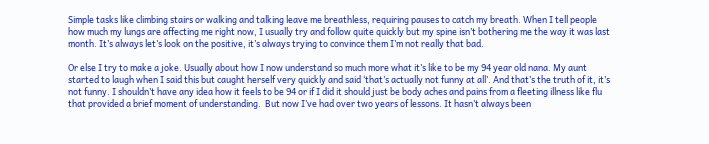Simple tasks like climbing stairs or walking and talking leave me breathless, requiring pauses to catch my breath. When I tell people how much my lungs are affecting me right now, I usually try and follow quite quickly but my spine isn’t bothering me the way it was last month. It’s always let’s look on the positive, it’s always trying to convince them I’m not really that bad.

Or else I try to make a joke. Usually about how I now understand so much more what it’s like to be my 94 year old nana. My aunt started to laugh when I said this but caught herself very quickly and said ‘that’s actually not funny at all’. And that’s the truth of it, it’s not funny. I shouldn’t have any idea how it feels to be 94 or if I did it should just be body aches and pains from a fleeting illness like flu that provided a brief moment of understanding.  But now I’ve had over two years of lessons. It hasn’t always been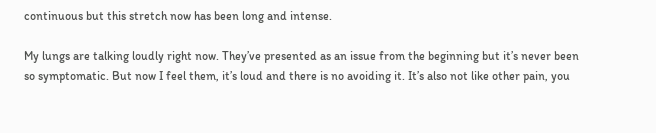continuous but this stretch now has been long and intense.

My lungs are talking loudly right now. They’ve presented as an issue from the beginning but it’s never been  so symptomatic. But now I feel them, it’s loud and there is no avoiding it. It’s also not like other pain, you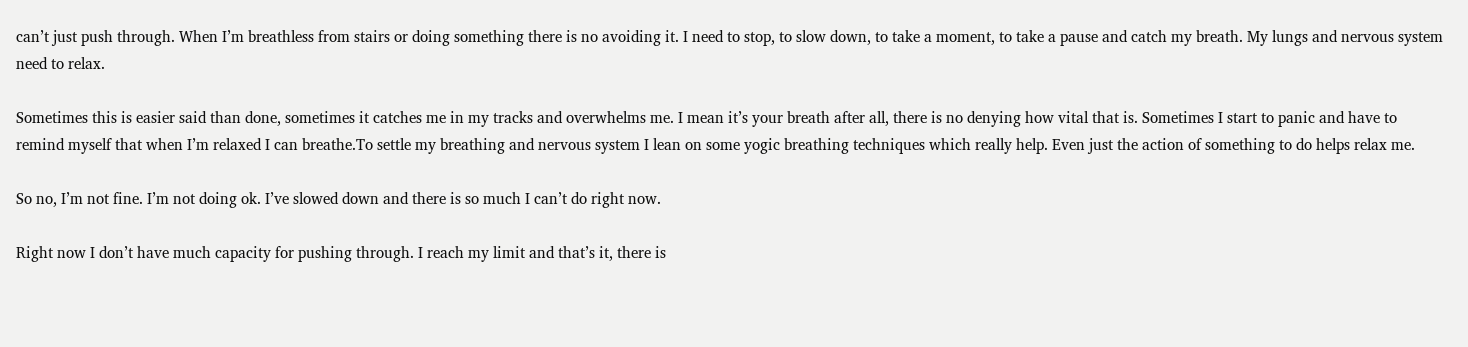can’t just push through. When I’m breathless from stairs or doing something there is no avoiding it. I need to stop, to slow down, to take a moment, to take a pause and catch my breath. My lungs and nervous system need to relax.

Sometimes this is easier said than done, sometimes it catches me in my tracks and overwhelms me. I mean it’s your breath after all, there is no denying how vital that is. Sometimes I start to panic and have to remind myself that when I’m relaxed I can breathe.To settle my breathing and nervous system I lean on some yogic breathing techniques which really help. Even just the action of something to do helps relax me.

So no, I’m not fine. I’m not doing ok. I’ve slowed down and there is so much I can’t do right now.

Right now I don’t have much capacity for pushing through. I reach my limit and that’s it, there is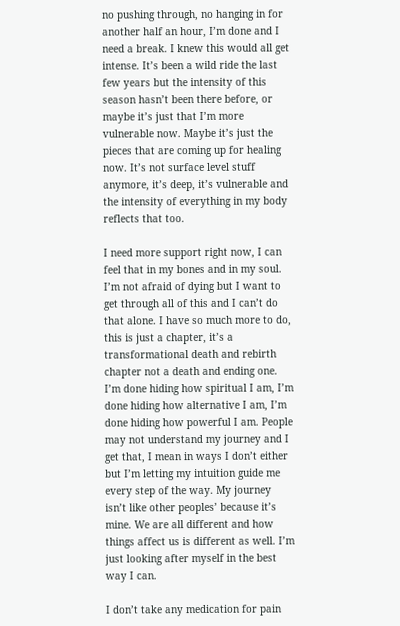no pushing through, no hanging in for another half an hour, I’m done and I need a break. I knew this would all get intense. It’s been a wild ride the last few years but the intensity of this season hasn’t been there before, or maybe it’s just that I’m more vulnerable now. Maybe it’s just the pieces that are coming up for healing now. It’s not surface level stuff anymore, it’s deep, it’s vulnerable and the intensity of everything in my body reflects that too.

I need more support right now, I can feel that in my bones and in my soul. I’m not afraid of dying but I want to get through all of this and I can’t do that alone. I have so much more to do, this is just a chapter, it’s a transformational death and rebirth chapter not a death and ending one. I’m done hiding how spiritual I am, I’m done hiding how alternative I am, I’m done hiding how powerful I am. People may not understand my journey and I get that, I mean in ways I don’t either but I’m letting my intuition guide me every step of the way. My journey isn’t like other peoples’ because it’s mine. We are all different and how things affect us is different as well. I’m just looking after myself in the best way I can.

I don’t take any medication for pain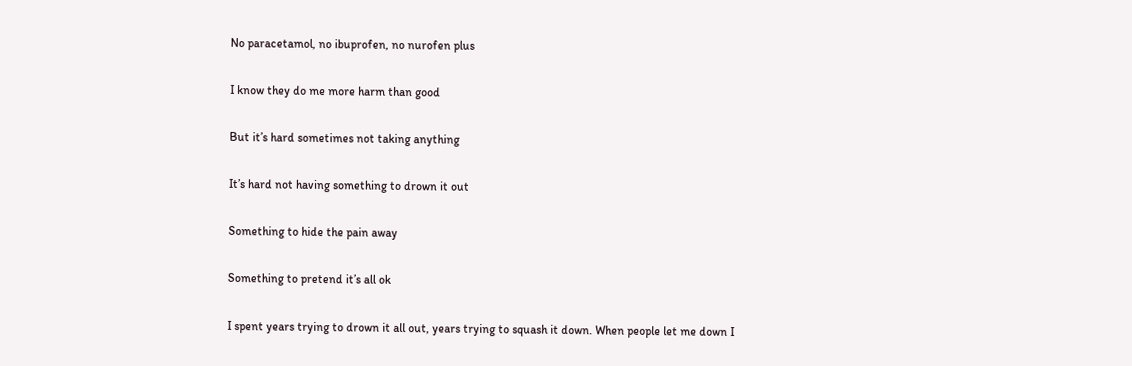No paracetamol, no ibuprofen, no nurofen plus

I know they do me more harm than good

But it’s hard sometimes not taking anything

It’s hard not having something to drown it out

Something to hide the pain away

Something to pretend it’s all ok

I spent years trying to drown it all out, years trying to squash it down. When people let me down I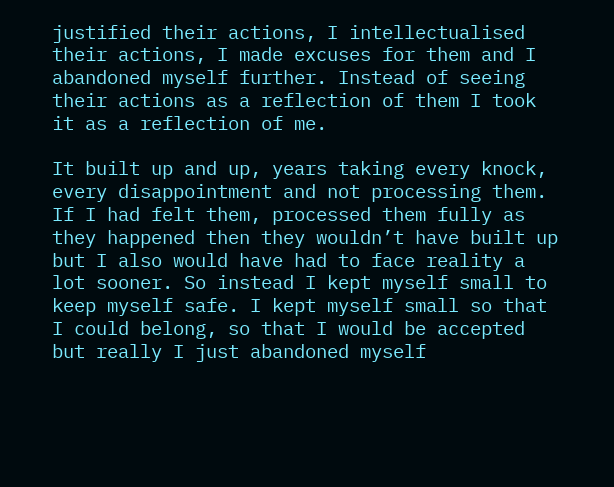justified their actions, I intellectualised their actions, I made excuses for them and I abandoned myself further. Instead of seeing their actions as a reflection of them I took it as a reflection of me.

It built up and up, years taking every knock, every disappointment and not processing them. If I had felt them, processed them fully as they happened then they wouldn’t have built up but I also would have had to face reality a lot sooner. So instead I kept myself small to keep myself safe. I kept myself small so that I could belong, so that I would be accepted but really I just abandoned myself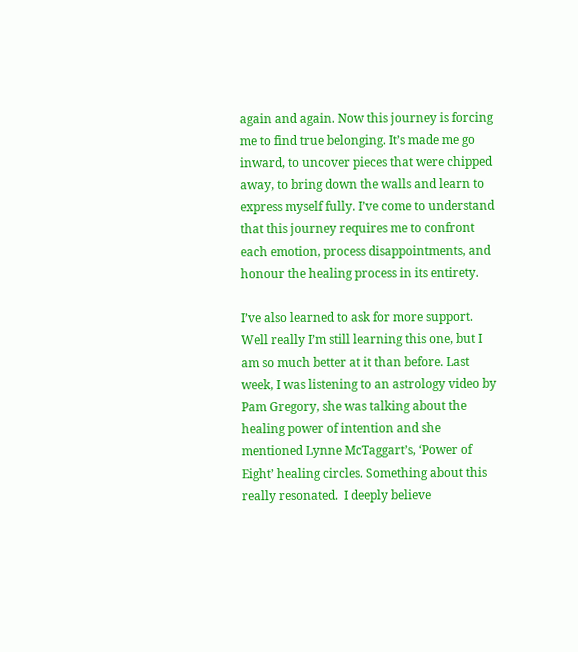again and again. Now this journey is forcing me to find true belonging. It’s made me go inward, to uncover pieces that were chipped away, to bring down the walls and learn to express myself fully. I’ve come to understand that this journey requires me to confront each emotion, process disappointments, and honour the healing process in its entirety.

I’ve also learned to ask for more support. Well really I’m still learning this one, but I am so much better at it than before. Last week, I was listening to an astrology video by Pam Gregory, she was talking about the healing power of intention and she mentioned Lynne McTaggart’s, ‘Power of Eight’ healing circles. Something about this really resonated.  I deeply believe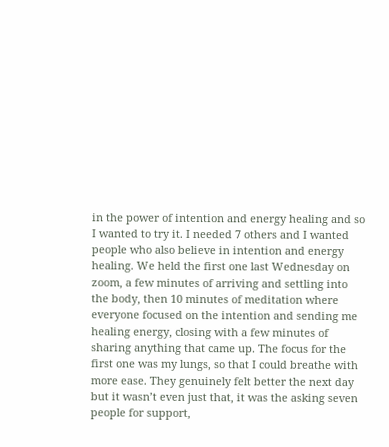in the power of intention and energy healing and so I wanted to try it. I needed 7 others and I wanted people who also believe in intention and energy healing. We held the first one last Wednesday on zoom, a few minutes of arriving and settling into the body, then 10 minutes of meditation where everyone focused on the intention and sending me healing energy, closing with a few minutes of sharing anything that came up. The focus for the first one was my lungs, so that I could breathe with more ease. They genuinely felt better the next day but it wasn’t even just that, it was the asking seven people for support,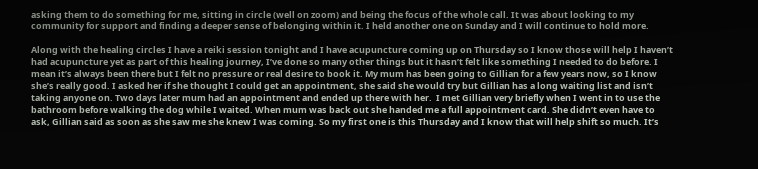asking them to do something for me, sitting in circle (well on zoom) and being the focus of the whole call. It was about looking to my community for support and finding a deeper sense of belonging within it. I held another one on Sunday and I will continue to hold more.

Along with the healing circles I have a reiki session tonight and I have acupuncture coming up on Thursday so I know those will help I haven’t had acupuncture yet as part of this healing journey, I’ve done so many other things but it hasn’t felt like something I needed to do before. I mean it’s always been there but I felt no pressure or real desire to book it. My mum has been going to Gillian for a few years now, so I know she’s really good. I asked her if she thought I could get an appointment, she said she would try but Gillian has a long waiting list and isn’t taking anyone on. Two days later mum had an appointment and ended up there with her.  I met Gillian very briefly when I went in to use the bathroom before walking the dog while I waited. When mum was back out she handed me a full appointment card. She didn’t even have to ask, Gillian said as soon as she saw me she knew I was coming. So my first one is this Thursday and I know that will help shift so much. It’s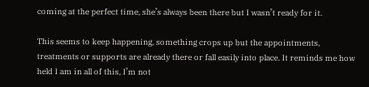coming at the perfect time, she’s always been there but I wasn’t ready for it.

This seems to keep happening, something crops up but the appointments, treatments or supports are already there or fall easily into place. It reminds me how held I am in all of this, I’m not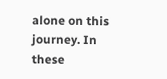alone on this journey. In these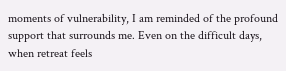moments of vulnerability, I am reminded of the profound support that surrounds me. Even on the difficult days, when retreat feels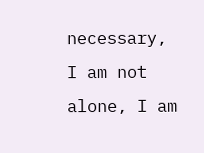necessary, I am not alone, I am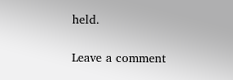held.

Leave a comment